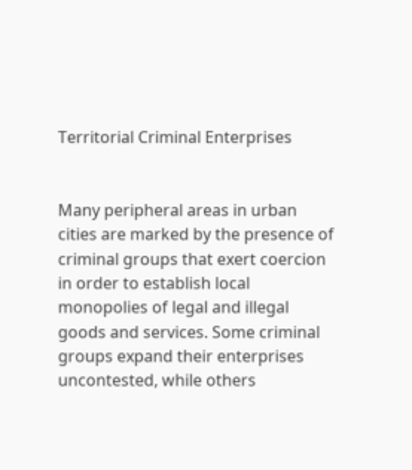Territorial Criminal Enterprises


Many peripheral areas in urban cities are marked by the presence of criminal groups that exert coercion in order to establish local monopolies of legal and illegal goods and services. Some criminal groups expand their enterprises uncontested, while others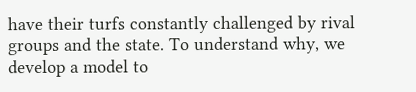have their turfs constantly challenged by rival groups and the state. To understand why, we develop a model to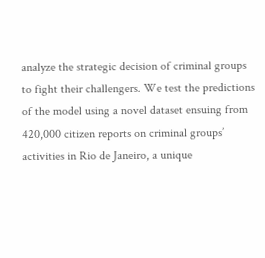analyze the strategic decision of criminal groups to fight their challengers. We test the predictions of the model using a novel dataset ensuing from 420,000 citizen reports on criminal groups’ activities in Rio de Janeiro, a unique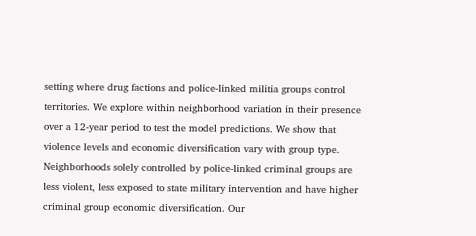setting where drug factions and police-linked militia groups control territories. We explore within neighborhood variation in their presence over a 12-year period to test the model predictions. We show that violence levels and economic diversification vary with group type. Neighborhoods solely controlled by police-linked criminal groups are less violent, less exposed to state military intervention and have higher criminal group economic diversification. Our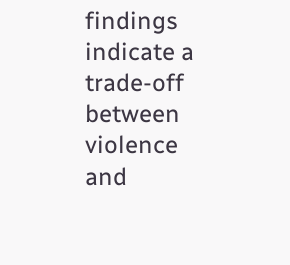findings indicate a trade-off between violence and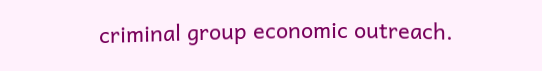criminal group economic outreach.